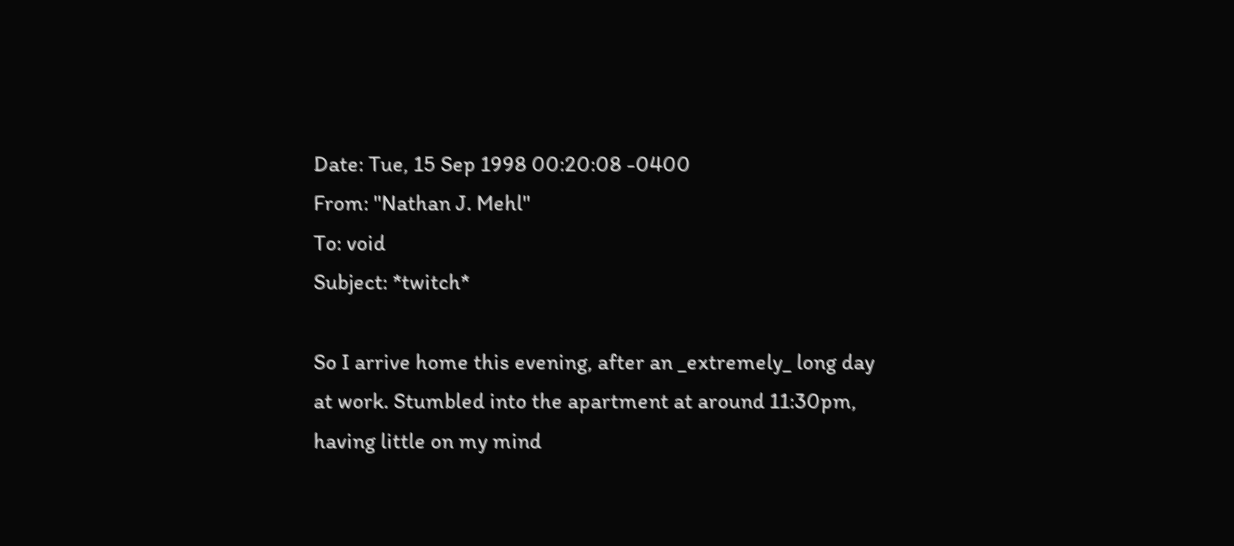Date: Tue, 15 Sep 1998 00:20:08 -0400
From: "Nathan J. Mehl"
To: void
Subject: *twitch*

So I arrive home this evening, after an _extremely_ long day at work. Stumbled into the apartment at around 11:30pm, having little on my mind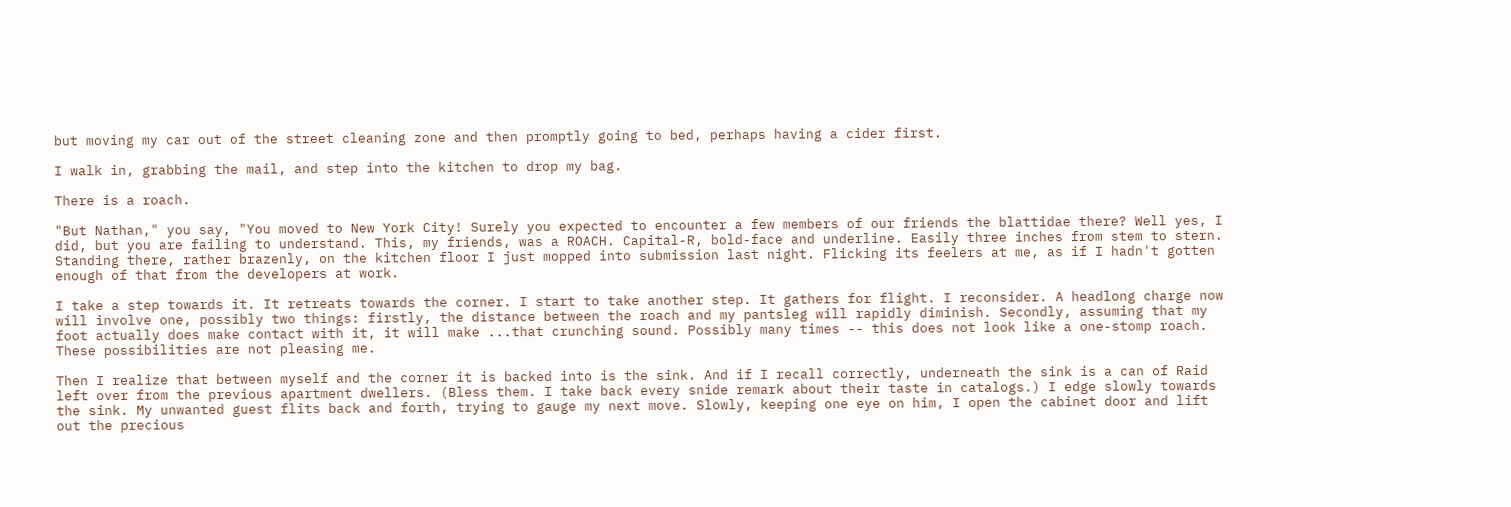but moving my car out of the street cleaning zone and then promptly going to bed, perhaps having a cider first.

I walk in, grabbing the mail, and step into the kitchen to drop my bag.

There is a roach.

"But Nathan," you say, "You moved to New York City! Surely you expected to encounter a few members of our friends the blattidae there? Well yes, I did, but you are failing to understand. This, my friends, was a ROACH. Capital-R, bold-face and underline. Easily three inches from stem to stern. Standing there, rather brazenly, on the kitchen floor I just mopped into submission last night. Flicking its feelers at me, as if I hadn't gotten enough of that from the developers at work.

I take a step towards it. It retreats towards the corner. I start to take another step. It gathers for flight. I reconsider. A headlong charge now will involve one, possibly two things: firstly, the distance between the roach and my pantsleg will rapidly diminish. Secondly, assuming that my foot actually does make contact with it, it will make ...that crunching sound. Possibly many times -- this does not look like a one-stomp roach. These possibilities are not pleasing me.

Then I realize that between myself and the corner it is backed into is the sink. And if I recall correctly, underneath the sink is a can of Raid left over from the previous apartment dwellers. (Bless them. I take back every snide remark about their taste in catalogs.) I edge slowly towards the sink. My unwanted guest flits back and forth, trying to gauge my next move. Slowly, keeping one eye on him, I open the cabinet door and lift out the precious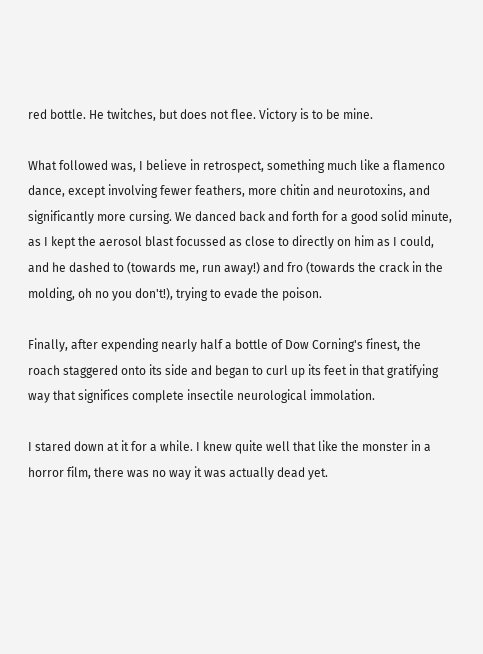red bottle. He twitches, but does not flee. Victory is to be mine.

What followed was, I believe in retrospect, something much like a flamenco dance, except involving fewer feathers, more chitin and neurotoxins, and significantly more cursing. We danced back and forth for a good solid minute, as I kept the aerosol blast focussed as close to directly on him as I could, and he dashed to (towards me, run away!) and fro (towards the crack in the molding, oh no you don't!), trying to evade the poison.

Finally, after expending nearly half a bottle of Dow Corning's finest, the roach staggered onto its side and began to curl up its feet in that gratifying way that significes complete insectile neurological immolation.

I stared down at it for a while. I knew quite well that like the monster in a horror film, there was no way it was actually dead yet.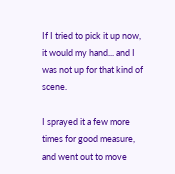If I tried to pick it up now, it would my hand... and I was not up for that kind of scene.

I sprayed it a few more times for good measure, and went out to move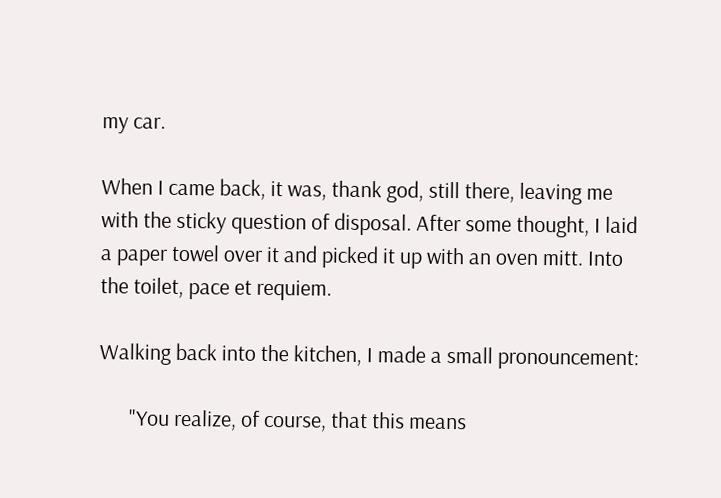my car.

When I came back, it was, thank god, still there, leaving me with the sticky question of disposal. After some thought, I laid a paper towel over it and picked it up with an oven mitt. Into the toilet, pace et requiem.

Walking back into the kitchen, I made a small pronouncement:

      "You realize, of course, that this means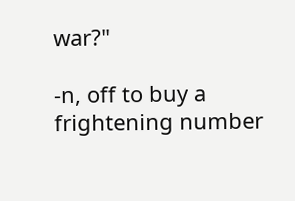war?"

-n, off to buy a frightening number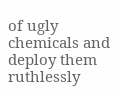of ugly chemicals and deploy them ruthlessly